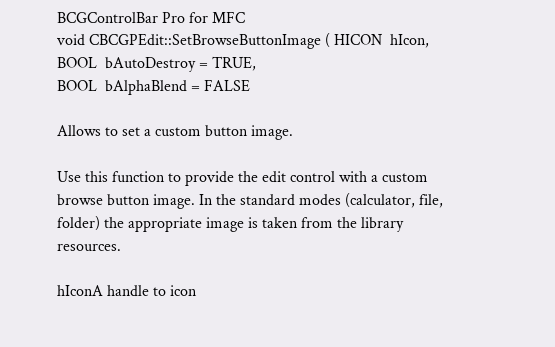BCGControlBar Pro for MFC
void CBCGPEdit::SetBrowseButtonImage ( HICON  hIcon,
BOOL  bAutoDestroy = TRUE,
BOOL  bAlphaBlend = FALSE

Allows to set a custom button image.

Use this function to provide the edit control with a custom browse button image. In the standard modes (calculator, file, folder) the appropriate image is taken from the library resources.

hIconA handle to icon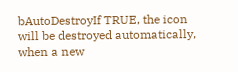bAutoDestroyIf TRUE, the icon will be destroyed automatically, when a new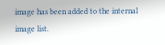image has been added to the internal image list.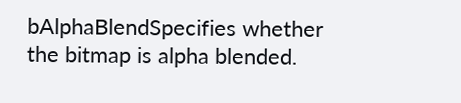bAlphaBlendSpecifies whether the bitmap is alpha blended.